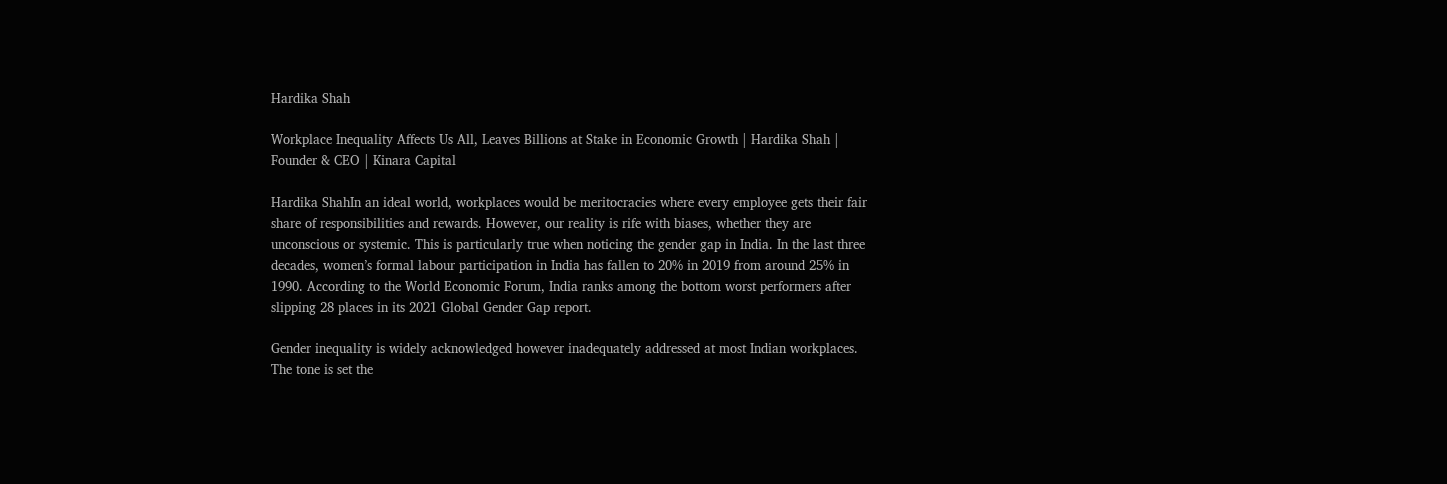Hardika Shah

Workplace Inequality Affects Us All, Leaves Billions at Stake in Economic Growth | Hardika Shah | Founder & CEO | Kinara Capital

Hardika ShahIn an ideal world, workplaces would be meritocracies where every employee gets their fair share of responsibilities and rewards. However, our reality is rife with biases, whether they are unconscious or systemic. This is particularly true when noticing the gender gap in India. In the last three decades, women’s formal labour participation in India has fallen to 20% in 2019 from around 25% in 1990. According to the World Economic Forum, India ranks among the bottom worst performers after slipping 28 places in its 2021 Global Gender Gap report.

Gender inequality is widely acknowledged however inadequately addressed at most Indian workplaces. The tone is set the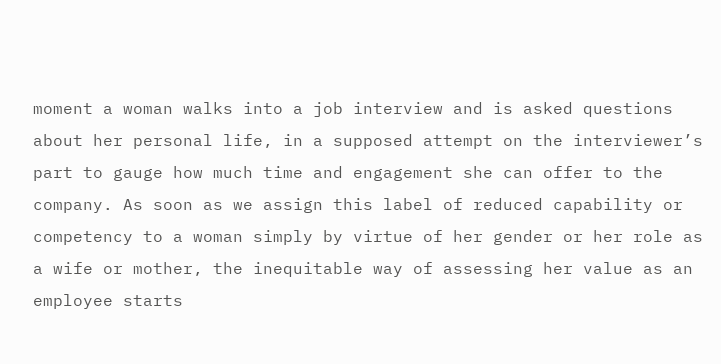moment a woman walks into a job interview and is asked questions about her personal life, in a supposed attempt on the interviewer’s part to gauge how much time and engagement she can offer to the company. As soon as we assign this label of reduced capability or competency to a woman simply by virtue of her gender or her role as a wife or mother, the inequitable way of assessing her value as an employee starts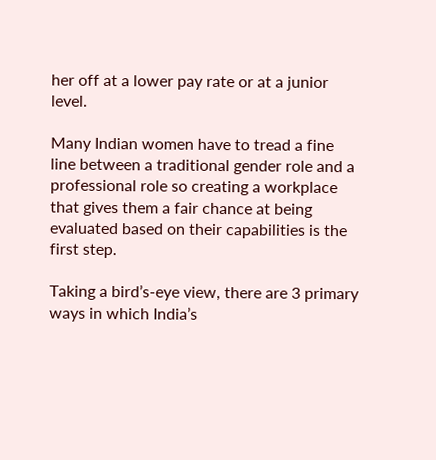her off at a lower pay rate or at a junior level.

Many Indian women have to tread a fine line between a traditional gender role and a professional role so creating a workplace that gives them a fair chance at being evaluated based on their capabilities is the first step.

Taking a bird’s-eye view, there are 3 primary ways in which India’s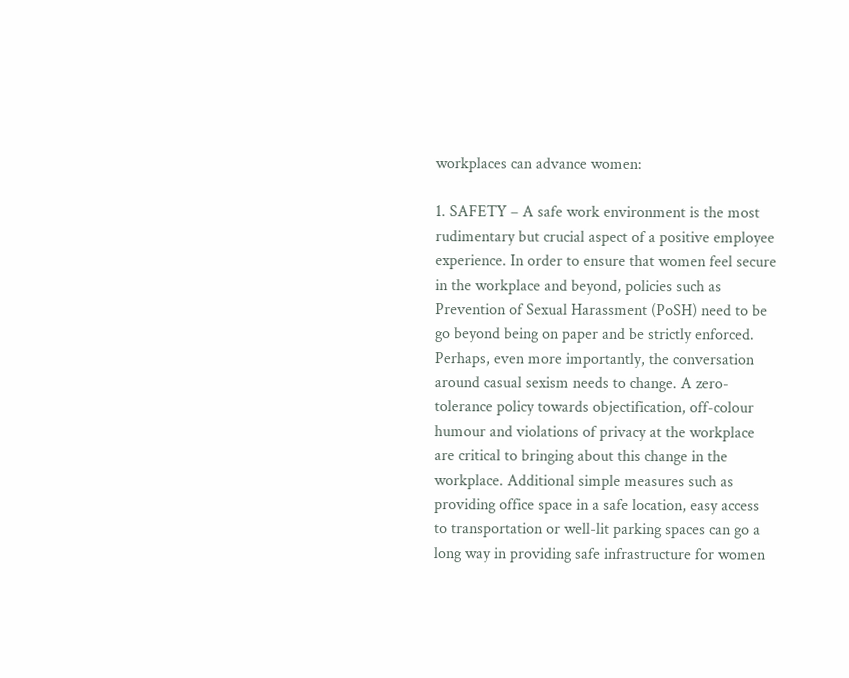workplaces can advance women:

1. SAFETY – A safe work environment is the most rudimentary but crucial aspect of a positive employee experience. In order to ensure that women feel secure in the workplace and beyond, policies such as Prevention of Sexual Harassment (PoSH) need to be go beyond being on paper and be strictly enforced. Perhaps, even more importantly, the conversation around casual sexism needs to change. A zero-tolerance policy towards objectification, off-colour humour and violations of privacy at the workplace are critical to bringing about this change in the workplace. Additional simple measures such as providing office space in a safe location, easy access to transportation or well-lit parking spaces can go a long way in providing safe infrastructure for women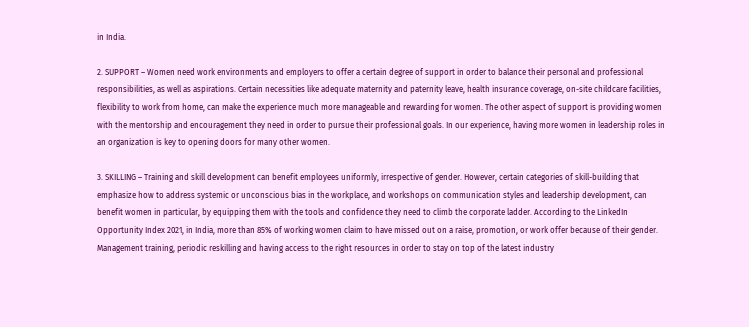in India.

2. SUPPORT – Women need work environments and employers to offer a certain degree of support in order to balance their personal and professional responsibilities, as well as aspirations. Certain necessities like adequate maternity and paternity leave, health insurance coverage, on-site childcare facilities, flexibility to work from home, can make the experience much more manageable and rewarding for women. The other aspect of support is providing women with the mentorship and encouragement they need in order to pursue their professional goals. In our experience, having more women in leadership roles in an organization is key to opening doors for many other women.

3. SKILLING – Training and skill development can benefit employees uniformly, irrespective of gender. However, certain categories of skill-building that emphasize how to address systemic or unconscious bias in the workplace, and workshops on communication styles and leadership development, can benefit women in particular, by equipping them with the tools and confidence they need to climb the corporate ladder. According to the LinkedIn Opportunity Index 2021, in India, more than 85% of working women claim to have missed out on a raise, promotion, or work offer because of their gender. Management training, periodic reskilling and having access to the right resources in order to stay on top of the latest industry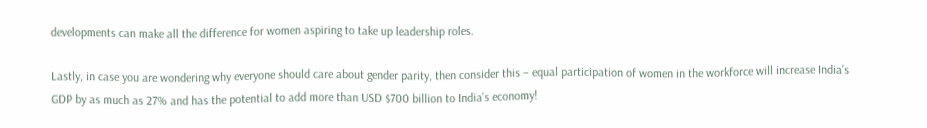developments can make all the difference for women aspiring to take up leadership roles.

Lastly, in case you are wondering why everyone should care about gender parity, then consider this – equal participation of women in the workforce will increase India’s GDP by as much as 27% and has the potential to add more than USD $700 billion to India’s economy!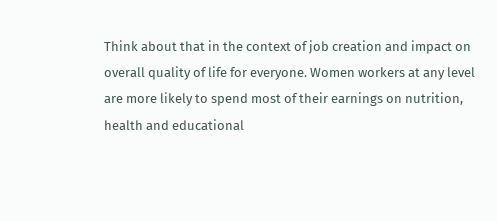Think about that in the context of job creation and impact on overall quality of life for everyone. Women workers at any level are more likely to spend most of their earnings on nutrition, health and educational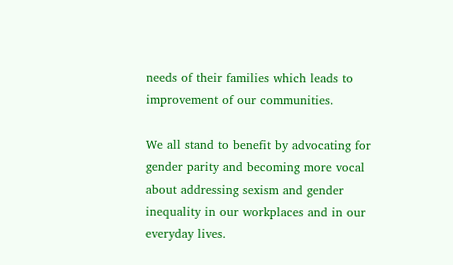needs of their families which leads to improvement of our communities.

We all stand to benefit by advocating for gender parity and becoming more vocal about addressing sexism and gender inequality in our workplaces and in our everyday lives.